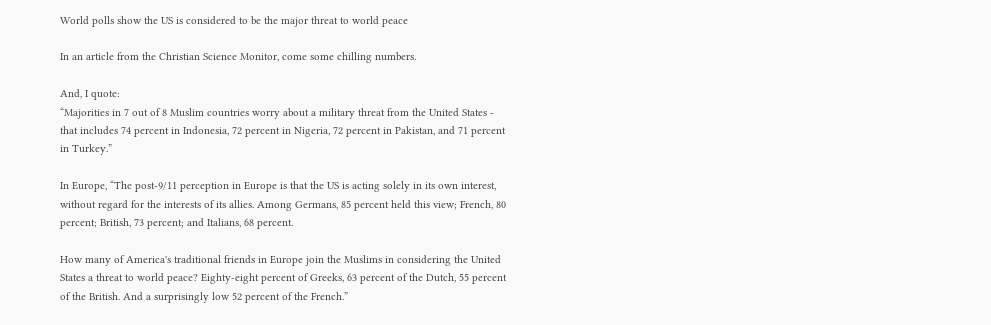World polls show the US is considered to be the major threat to world peace

In an article from the Christian Science Monitor, come some chilling numbers.

And, I quote:
“Majorities in 7 out of 8 Muslim countries worry about a military threat from the United States - that includes 74 percent in Indonesia, 72 percent in Nigeria, 72 percent in Pakistan, and 71 percent in Turkey.”

In Europe, “The post-9/11 perception in Europe is that the US is acting solely in its own interest, without regard for the interests of its allies. Among Germans, 85 percent held this view; French, 80 percent; British, 73 percent; and Italians, 68 percent.

How many of America's traditional friends in Europe join the Muslims in considering the United States a threat to world peace? Eighty-eight percent of Greeks, 63 percent of the Dutch, 55 percent of the British. And a surprisingly low 52 percent of the French.”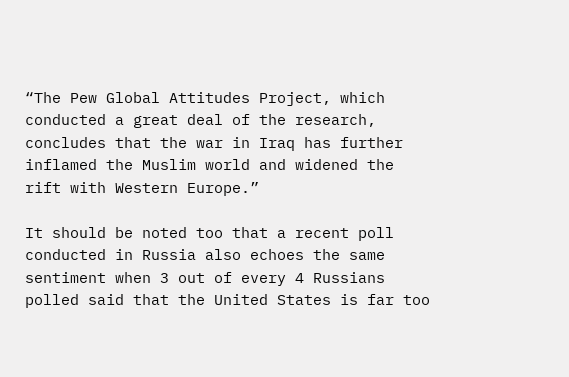“The Pew Global Attitudes Project, which conducted a great deal of the research, concludes that the war in Iraq has further inflamed the Muslim world and widened the rift with Western Europe.”

It should be noted too that a recent poll conducted in Russia also echoes the same sentiment when 3 out of every 4 Russians polled said that the United States is far too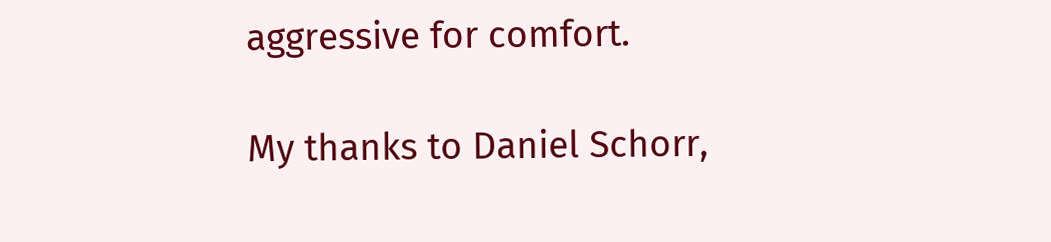aggressive for comfort.

My thanks to Daniel Schorr,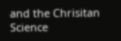and the Chrisitan Science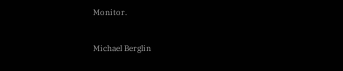Monitor.

Michael Berglin